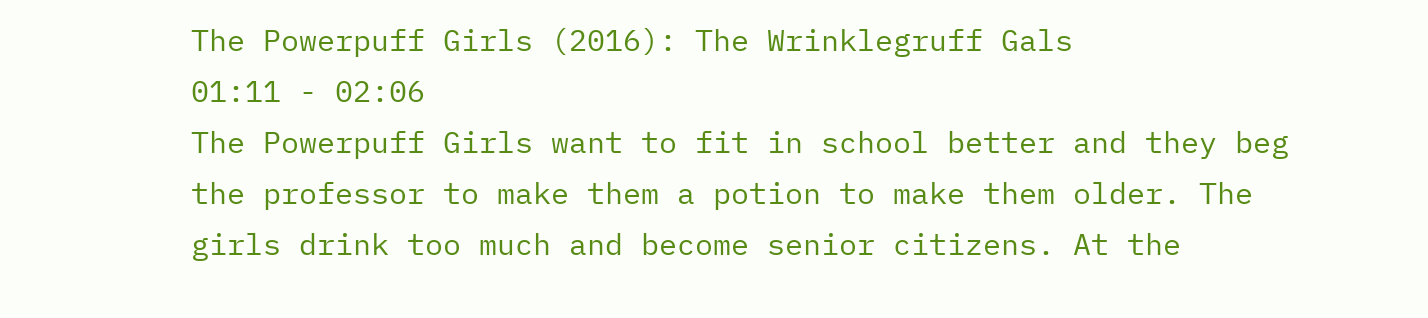The Powerpuff Girls (2016): The Wrinklegruff Gals
01:11 - 02:06
The Powerpuff Girls want to fit in school better and they beg the professor to make them a potion to make them older. The girls drink too much and become senior citizens. At the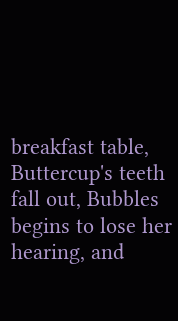breakfast table, Buttercup's teeth fall out, Bubbles begins to lose her hearing, and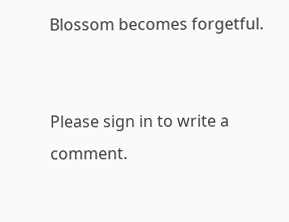Blossom becomes forgetful.


Please sign in to write a comment.